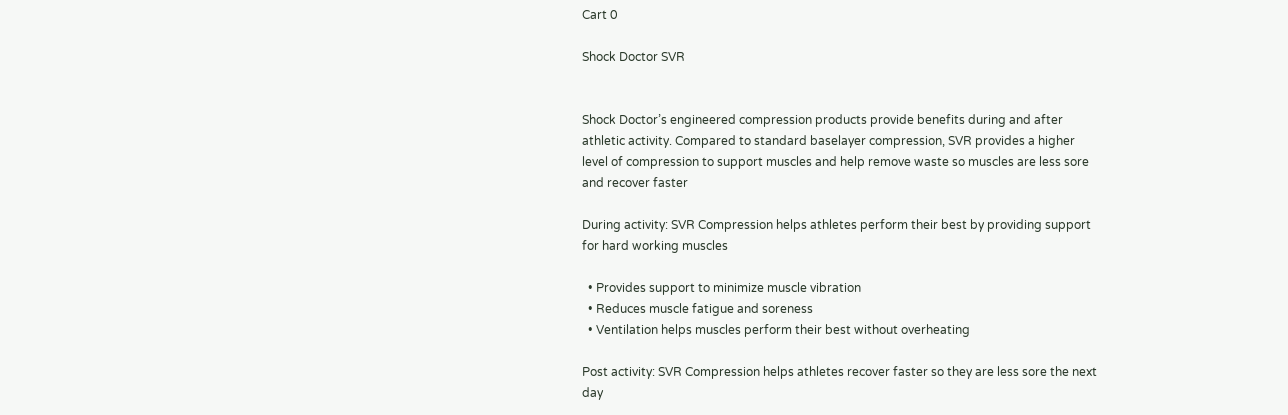Cart 0

Shock Doctor SVR


Shock Doctor’s engineered compression products provide benefits during and after athletic activity. Compared to standard baselayer compression, SVR provides a higher level of compression to support muscles and help remove waste so muscles are less sore and recover faster

During activity: SVR Compression helps athletes perform their best by providing support for hard working muscles

  • Provides support to minimize muscle vibration
  • Reduces muscle fatigue and soreness
  • Ventilation helps muscles perform their best without overheating

Post activity: SVR Compression helps athletes recover faster so they are less sore the next day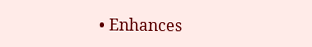• Enhances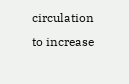circulation to increase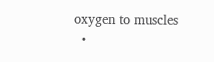oxygen to muscles
  •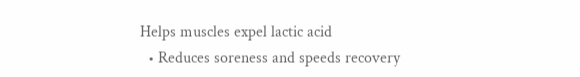Helps muscles expel lactic acid
  • Reduces soreness and speeds recovery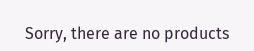Sorry, there are no products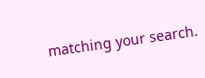matching your search.